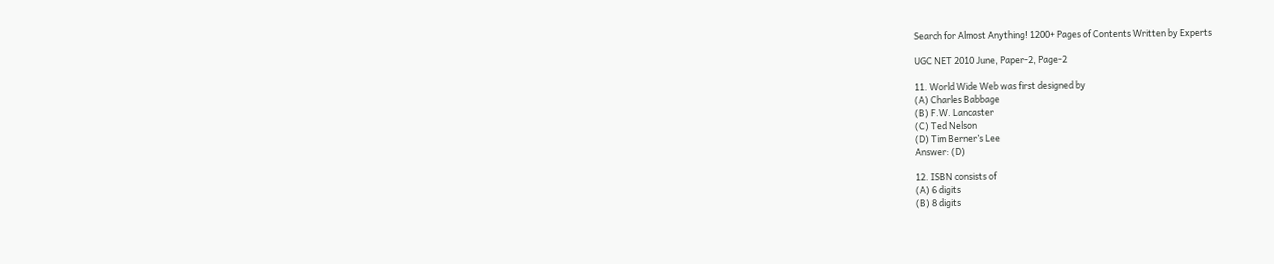Search for Almost Anything! 1200+ Pages of Contents Written by Experts

UGC NET 2010 June, Paper-2, Page-2

11. World Wide Web was first designed by
(A) Charles Babbage
(B) F.W. Lancaster
(C) Ted Nelson
(D) Tim Berner’s Lee
Answer: (D)

12. ISBN consists of
(A) 6 digits
(B) 8 digits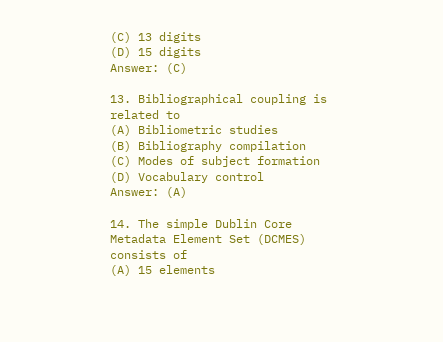(C) 13 digits
(D) 15 digits
Answer: (C)

13. Bibliographical coupling is related to
(A) Bibliometric studies
(B) Bibliography compilation
(C) Modes of subject formation
(D) Vocabulary control
Answer: (A)

14. The simple Dublin Core Metadata Element Set (DCMES) consists of
(A) 15 elements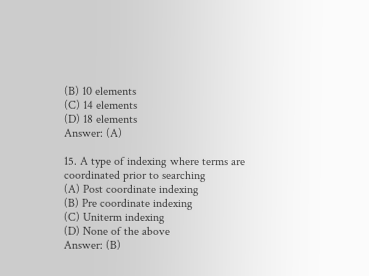(B) 10 elements
(C) 14 elements
(D) 18 elements
Answer: (A)

15. A type of indexing where terms are coordinated prior to searching
(A) Post coordinate indexing
(B) Pre coordinate indexing
(C) Uniterm indexing
(D) None of the above
Answer: (B)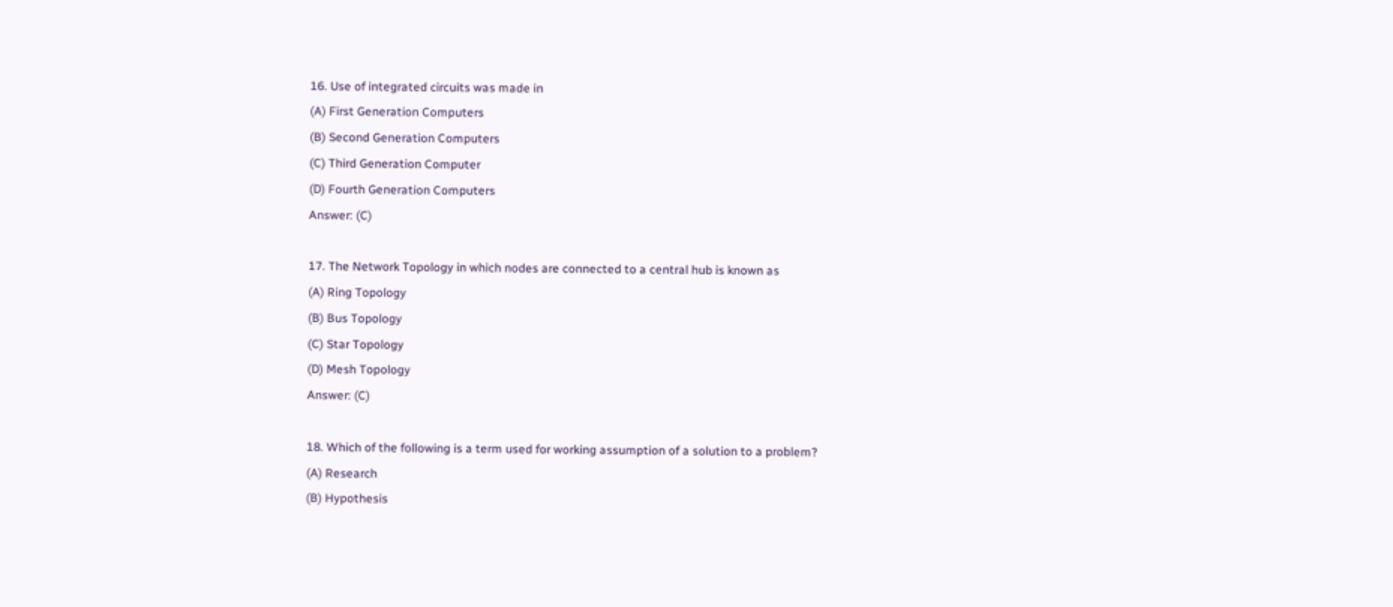16. Use of integrated circuits was made in
(A) First Generation Computers
(B) Second Generation Computers
(C) Third Generation Computer
(D) Fourth Generation Computers
Answer: (C)

17. The Network Topology in which nodes are connected to a central hub is known as
(A) Ring Topology
(B) Bus Topology
(C) Star Topology
(D) Mesh Topology
Answer: (C)

18. Which of the following is a term used for working assumption of a solution to a problem?
(A) Research
(B) Hypothesis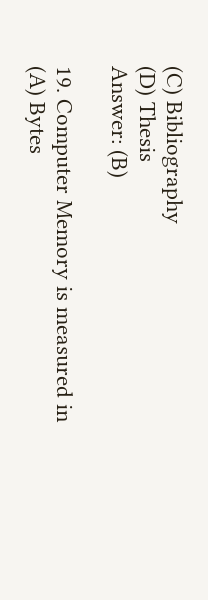(C) Bibliography
(D) Thesis
Answer: (B)

19. Computer Memory is measured in
(A) Bytes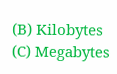(B) Kilobytes
(C) Megabytes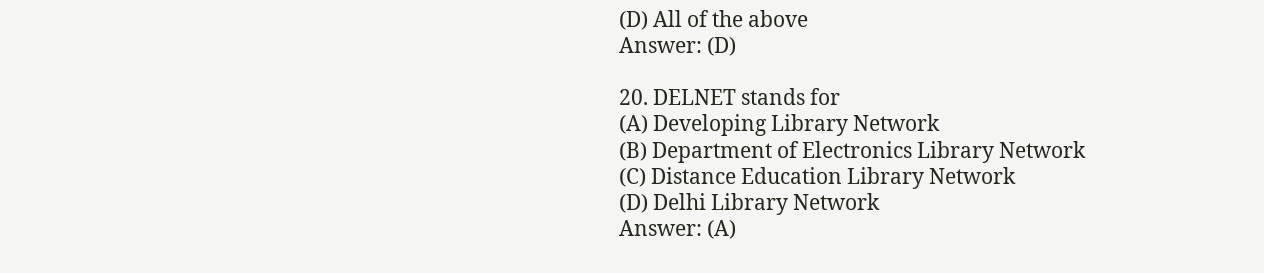(D) All of the above
Answer: (D)

20. DELNET stands for
(A) Developing Library Network
(B) Department of Electronics Library Network
(C) Distance Education Library Network
(D) Delhi Library Network
Answer: (A)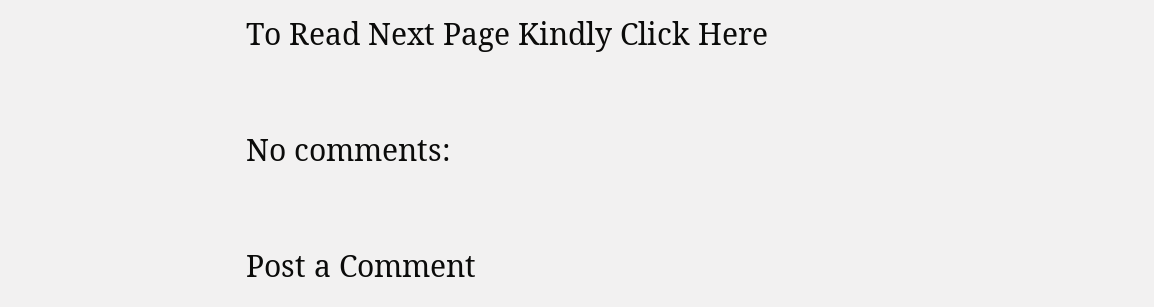To Read Next Page Kindly Click Here

No comments:

Post a Comment